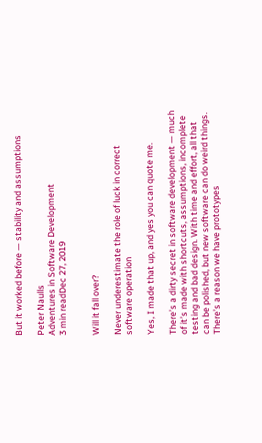But it worked before — stability and assumptions

Peter Naulls
Adventures in Software Development
3 min readDec 27, 2019


Will it fall over?

Never underestimate the role of luck in correct software operation

Yes, I made that up, and yes you can quote me.

There’s a dirty secret in software development — much of it’s made with shortcuts, assumptions, incomplete testing and bad design. With time and effort, all that can be polished, but new software can do weird things. There’s a reason we have prototypes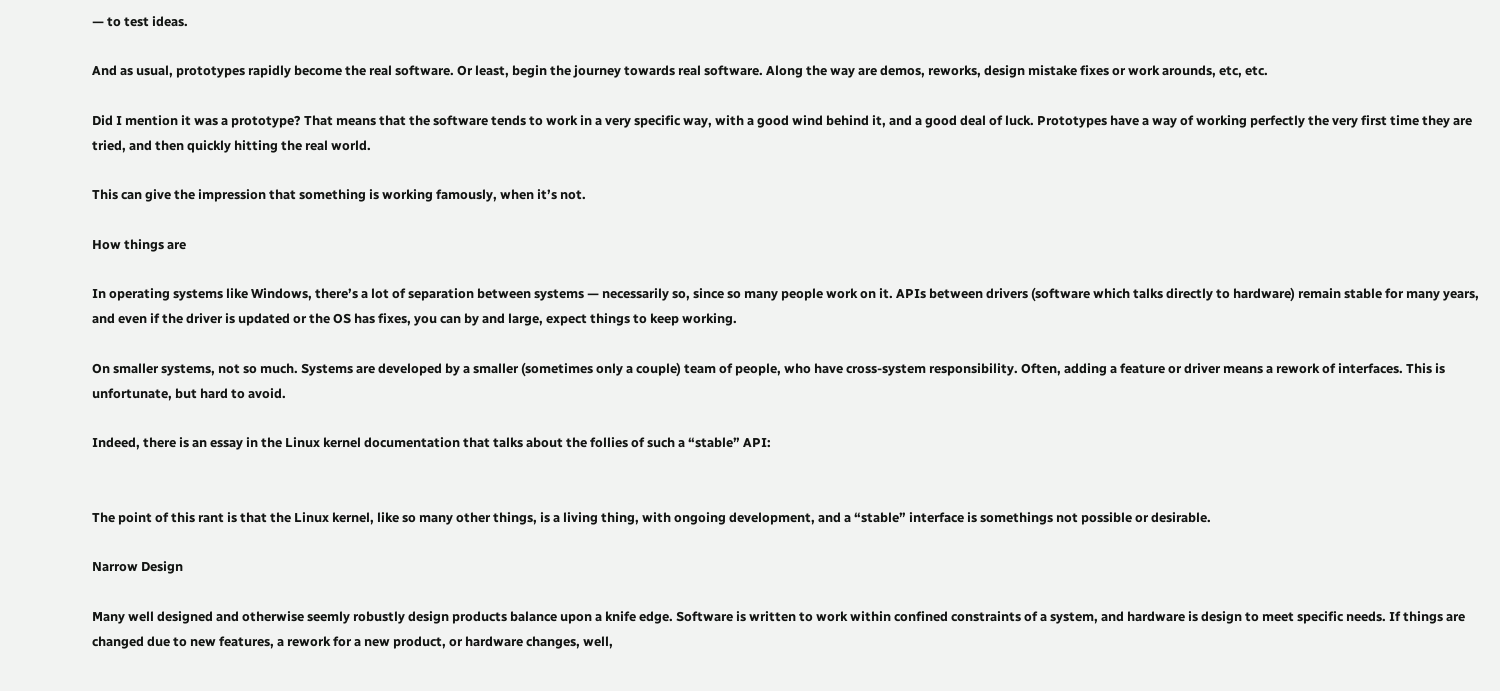— to test ideas.

And as usual, prototypes rapidly become the real software. Or least, begin the journey towards real software. Along the way are demos, reworks, design mistake fixes or work arounds, etc, etc.

Did I mention it was a prototype? That means that the software tends to work in a very specific way, with a good wind behind it, and a good deal of luck. Prototypes have a way of working perfectly the very first time they are tried, and then quickly hitting the real world.

This can give the impression that something is working famously, when it’s not.

How things are

In operating systems like Windows, there’s a lot of separation between systems — necessarily so, since so many people work on it. APIs between drivers (software which talks directly to hardware) remain stable for many years, and even if the driver is updated or the OS has fixes, you can by and large, expect things to keep working.

On smaller systems, not so much. Systems are developed by a smaller (sometimes only a couple) team of people, who have cross-system responsibility. Often, adding a feature or driver means a rework of interfaces. This is unfortunate, but hard to avoid.

Indeed, there is an essay in the Linux kernel documentation that talks about the follies of such a “stable” API:


The point of this rant is that the Linux kernel, like so many other things, is a living thing, with ongoing development, and a “stable” interface is somethings not possible or desirable.

Narrow Design

Many well designed and otherwise seemly robustly design products balance upon a knife edge. Software is written to work within confined constraints of a system, and hardware is design to meet specific needs. If things are changed due to new features, a rework for a new product, or hardware changes, well,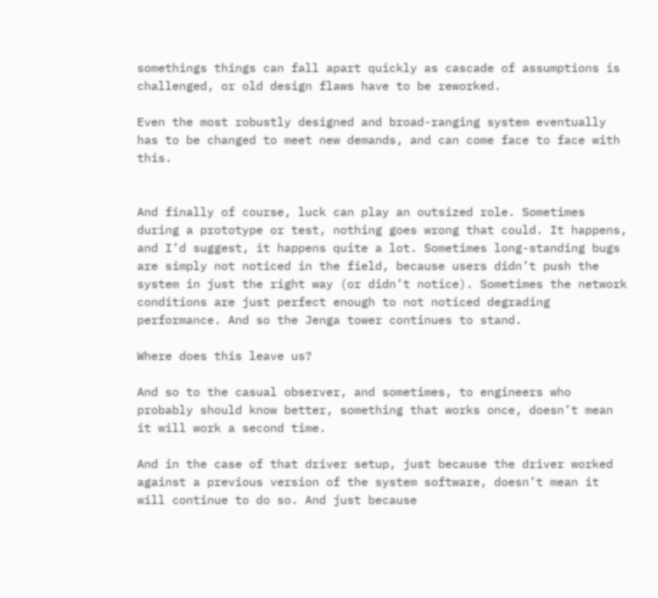somethings things can fall apart quickly as cascade of assumptions is challenged, or old design flaws have to be reworked.

Even the most robustly designed and broad-ranging system eventually has to be changed to meet new demands, and can come face to face with this.


And finally of course, luck can play an outsized role. Sometimes during a prototype or test, nothing goes wrong that could. It happens, and I’d suggest, it happens quite a lot. Sometimes long-standing bugs are simply not noticed in the field, because users didn’t push the system in just the right way (or didn’t notice). Sometimes the network conditions are just perfect enough to not noticed degrading performance. And so the Jenga tower continues to stand.

Where does this leave us?

And so to the casual observer, and sometimes, to engineers who probably should know better, something that works once, doesn’t mean it will work a second time.

And in the case of that driver setup, just because the driver worked against a previous version of the system software, doesn’t mean it will continue to do so. And just because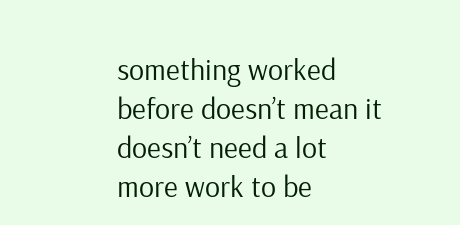something worked before doesn’t mean it doesn’t need a lot more work to be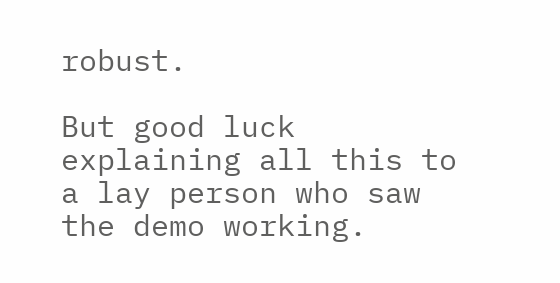robust.

But good luck explaining all this to a lay person who saw the demo working.